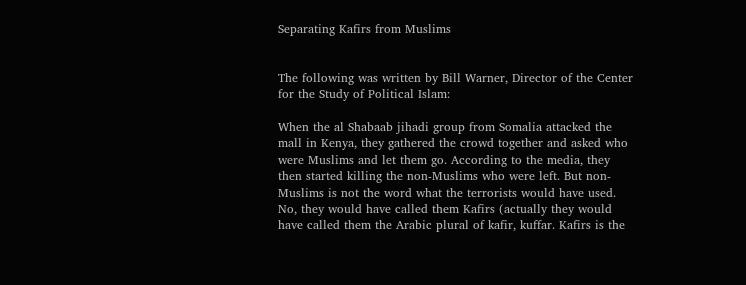Separating Kafirs from Muslims


The following was written by Bill Warner, Director of the Center for the Study of Political Islam:

When the al Shabaab jihadi group from Somalia attacked the mall in Kenya, they gathered the crowd together and asked who were Muslims and let them go. According to the media, they then started killing the non-Muslims who were left. But non-Muslims is not the word what the terrorists would have used. No, they would have called them Kafirs (actually they would have called them the Arabic plural of kafir, kuffar. Kafirs is the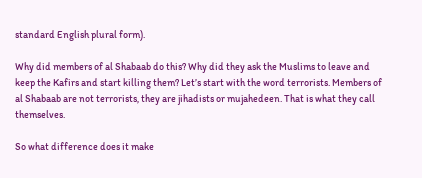standard English plural form).

Why did members of al Shabaab do this? Why did they ask the Muslims to leave and keep the Kafirs and start killing them? Let’s start with the word terrorists. Members of al Shabaab are not terrorists, they are jihadists or mujahedeen. That is what they call themselves.

So what difference does it make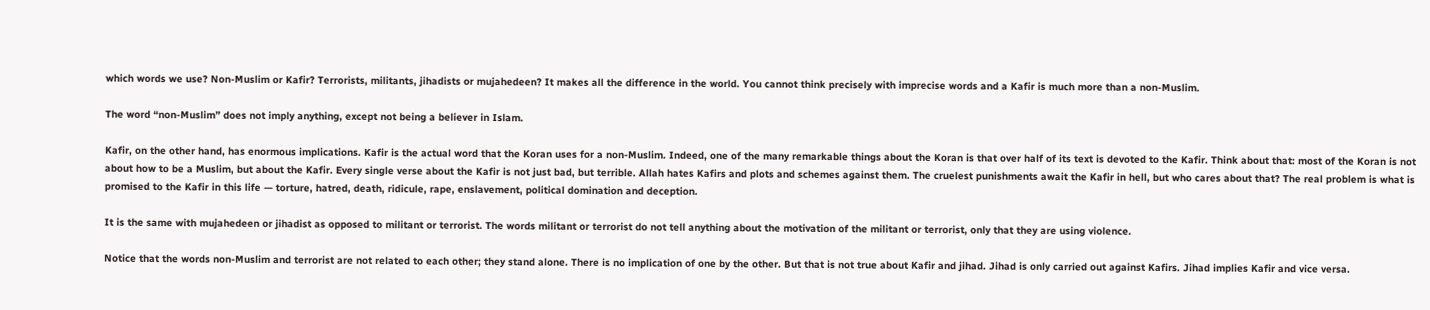which words we use? Non-Muslim or Kafir? Terrorists, militants, jihadists or mujahedeen? It makes all the difference in the world. You cannot think precisely with imprecise words and a Kafir is much more than a non-Muslim.

The word “non-Muslim” does not imply anything, except not being a believer in Islam.

Kafir, on the other hand, has enormous implications. Kafir is the actual word that the Koran uses for a non-Muslim. Indeed, one of the many remarkable things about the Koran is that over half of its text is devoted to the Kafir. Think about that: most of the Koran is not about how to be a Muslim, but about the Kafir. Every single verse about the Kafir is not just bad, but terrible. Allah hates Kafirs and plots and schemes against them. The cruelest punishments await the Kafir in hell, but who cares about that? The real problem is what is promised to the Kafir in this life — torture, hatred, death, ridicule, rape, enslavement, political domination and deception.

It is the same with mujahedeen or jihadist as opposed to militant or terrorist. The words militant or terrorist do not tell anything about the motivation of the militant or terrorist, only that they are using violence.

Notice that the words non-Muslim and terrorist are not related to each other; they stand alone. There is no implication of one by the other. But that is not true about Kafir and jihad. Jihad is only carried out against Kafirs. Jihad implies Kafir and vice versa.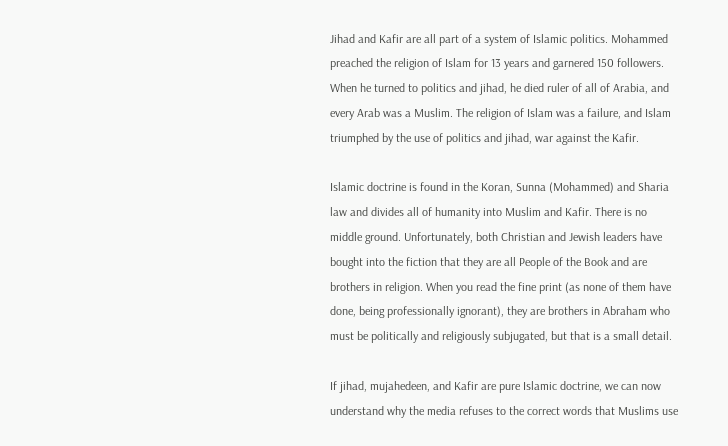Jihad and Kafir are all part of a system of Islamic politics. Mohammed preached the religion of Islam for 13 years and garnered 150 followers. When he turned to politics and jihad, he died ruler of all of Arabia, and every Arab was a Muslim. The religion of Islam was a failure, and Islam triumphed by the use of politics and jihad, war against the Kafir.

Islamic doctrine is found in the Koran, Sunna (Mohammed) and Sharia law and divides all of humanity into Muslim and Kafir. There is no middle ground. Unfortunately, both Christian and Jewish leaders have bought into the fiction that they are all People of the Book and are brothers in religion. When you read the fine print (as none of them have done, being professionally ignorant), they are brothers in Abraham who must be politically and religiously subjugated, but that is a small detail.

If jihad, mujahedeen, and Kafir are pure Islamic doctrine, we can now understand why the media refuses to the correct words that Muslims use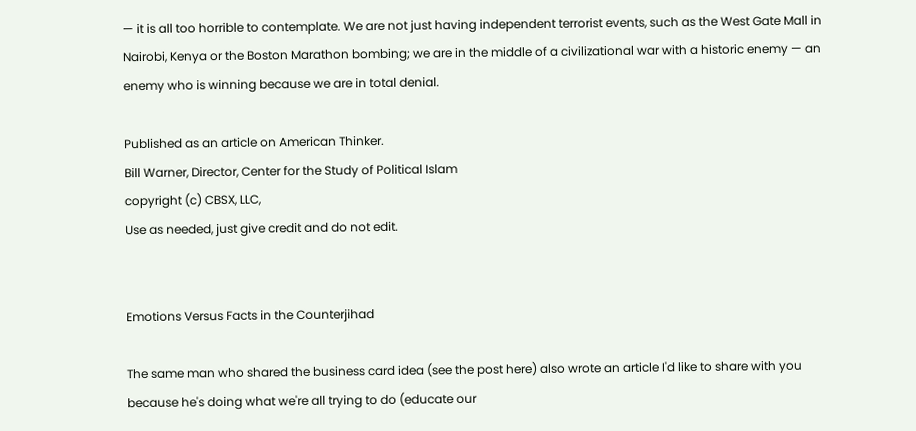— it is all too horrible to contemplate. We are not just having independent terrorist events, such as the West Gate Mall in Nairobi, Kenya or the Boston Marathon bombing; we are in the middle of a civilizational war with a historic enemy — an enemy who is winning because we are in total denial.

Published as an article on American Thinker.
Bill Warner, Director, Center for the Study of Political Islam
copyright (c) CBSX, LLC,
Use as needed, just give credit and do not edit.


Emotions Versus Facts in the Counterjihad

The same man who shared the business card idea (see the post here) also wrote an article I'd like to share with you because he's doing what we're all trying to do (educate our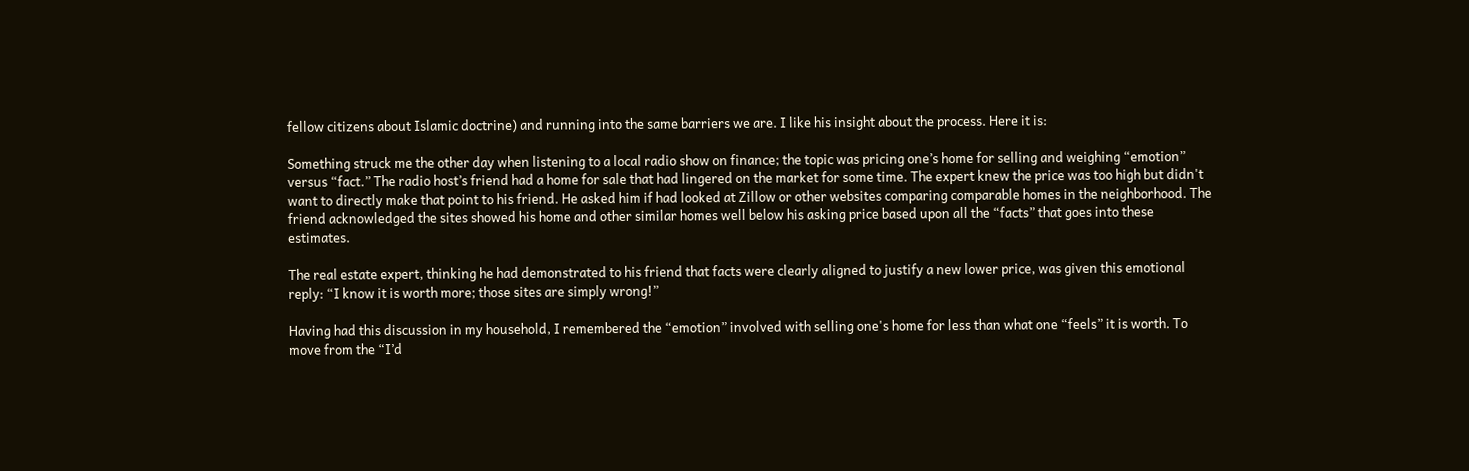fellow citizens about Islamic doctrine) and running into the same barriers we are. I like his insight about the process. Here it is:

Something struck me the other day when listening to a local radio show on finance; the topic was pricing one’s home for selling and weighing “emotion” versus “fact.” The radio host’s friend had a home for sale that had lingered on the market for some time. The expert knew the price was too high but didn't want to directly make that point to his friend. He asked him if had looked at Zillow or other websites comparing comparable homes in the neighborhood. The friend acknowledged the sites showed his home and other similar homes well below his asking price based upon all the “facts” that goes into these estimates.

The real estate expert, thinking he had demonstrated to his friend that facts were clearly aligned to justify a new lower price, was given this emotional reply: “I know it is worth more; those sites are simply wrong!”

Having had this discussion in my household, I remembered the “emotion” involved with selling one's home for less than what one “feels” it is worth. To move from the “I’d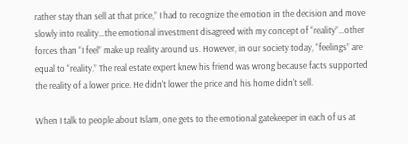rather stay than sell at that price,” I had to recognize the emotion in the decision and move slowly into reality…the emotional investment disagreed with my concept of “reality”…other forces than “I feel” make up reality around us. However, in our society today, “feelings” are equal to “reality.” The real estate expert knew his friend was wrong because facts supported the reality of a lower price. He didn't lower the price and his home didn't sell.

When I talk to people about Islam, one gets to the emotional gatekeeper in each of us at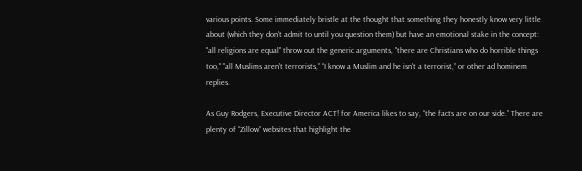various points. Some immediately bristle at the thought that something they honestly know very little about (which they don't admit to until you question them) but have an emotional stake in the concept: "all religions are equal" throw out the generic arguments, "there are Christians who do horrible things too," "all Muslims aren't terrorists,” “I know a Muslim and he isn't a terrorist,” or other ad hominem replies.

As Guy Rodgers, Executive Director ACT! for America likes to say, “the facts are on our side.” There are plenty of “Zillow” websites that highlight the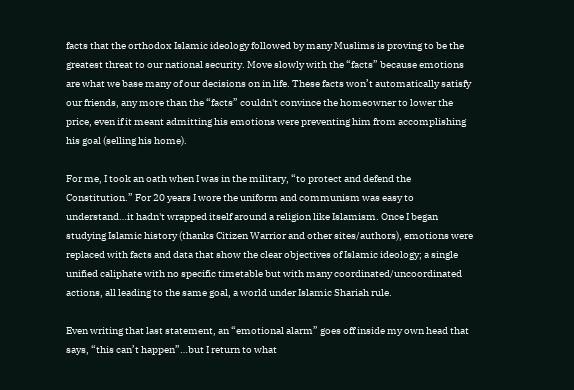facts that the orthodox Islamic ideology followed by many Muslims is proving to be the greatest threat to our national security. Move slowly with the “facts” because emotions are what we base many of our decisions on in life. These facts won’t automatically satisfy our friends, any more than the “facts” couldn't convince the homeowner to lower the price, even if it meant admitting his emotions were preventing him from accomplishing his goal (selling his home).

For me, I took an oath when I was in the military, “to protect and defend the Constitution.” For 20 years I wore the uniform and communism was easy to understand…it hadn't wrapped itself around a religion like Islamism. Once I began studying Islamic history (thanks Citizen Warrior and other sites/authors), emotions were replaced with facts and data that show the clear objectives of Islamic ideology; a single unified caliphate with no specific timetable but with many coordinated/uncoordinated actions, all leading to the same goal, a world under Islamic Shariah rule.

Even writing that last statement, an “emotional alarm” goes off inside my own head that says, “this can’t happen”…but I return to what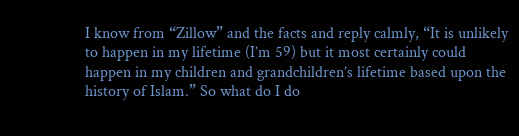I know from “Zillow” and the facts and reply calmly, “It is unlikely to happen in my lifetime (I’m 59) but it most certainly could happen in my children and grandchildren’s lifetime based upon the history of Islam.” So what do I do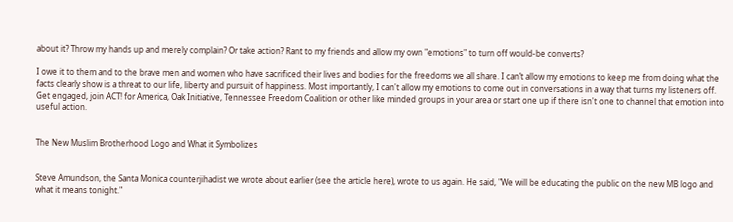about it? Throw my hands up and merely complain? Or take action? Rant to my friends and allow my own "emotions" to turn off would-be converts?

I owe it to them and to the brave men and women who have sacrificed their lives and bodies for the freedoms we all share. I can’t allow my emotions to keep me from doing what the facts clearly show is a threat to our life, liberty and pursuit of happiness. Most importantly, I can't allow my emotions to come out in conversations in a way that turns my listeners off. Get engaged, join ACT! for America, Oak Initiative, Tennessee Freedom Coalition or other like minded groups in your area or start one up if there isn't one to channel that emotion into useful action.


The New Muslim Brotherhood Logo and What it Symbolizes


Steve Amundson, the Santa Monica counterjihadist we wrote about earlier (see the article here), wrote to us again. He said, "We will be educating the public on the new MB logo and what it means tonight."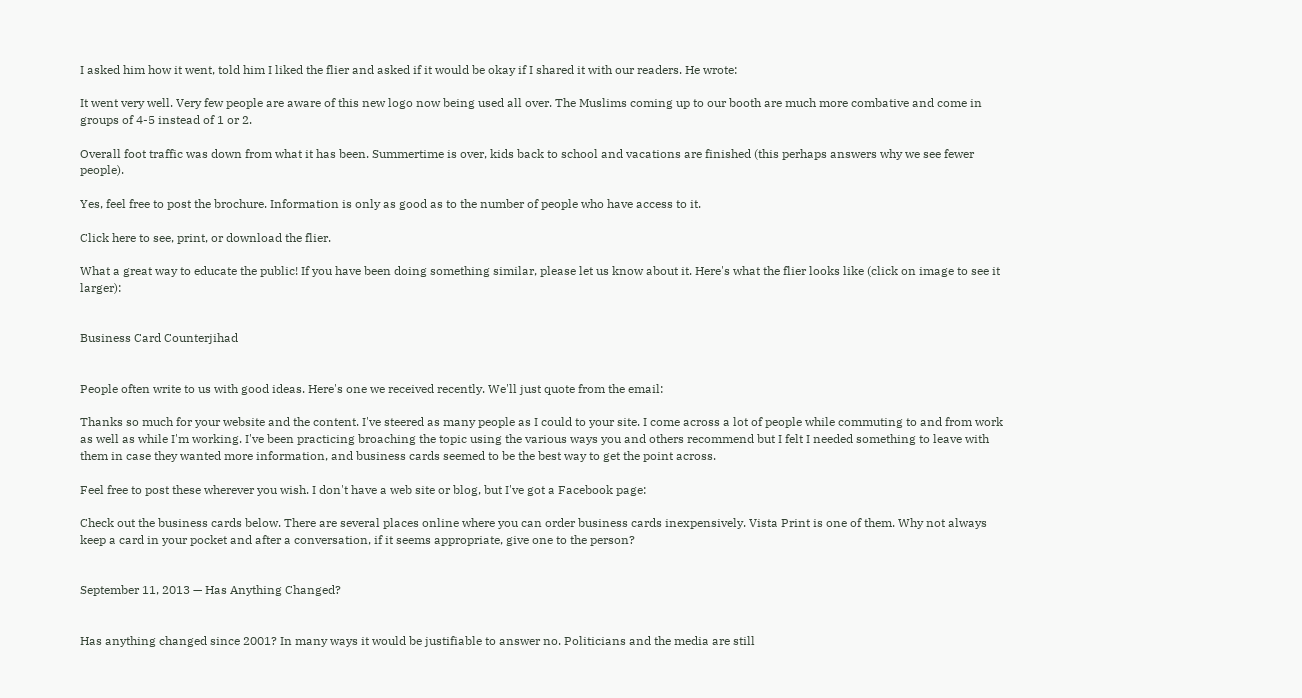I asked him how it went, told him I liked the flier and asked if it would be okay if I shared it with our readers. He wrote:

It went very well. Very few people are aware of this new logo now being used all over. The Muslims coming up to our booth are much more combative and come in groups of 4-5 instead of 1 or 2.

Overall foot traffic was down from what it has been. Summertime is over, kids back to school and vacations are finished (this perhaps answers why we see fewer people).

Yes, feel free to post the brochure. Information is only as good as to the number of people who have access to it.

Click here to see, print, or download the flier.

What a great way to educate the public! If you have been doing something similar, please let us know about it. Here's what the flier looks like (click on image to see it larger):


Business Card Counterjihad


People often write to us with good ideas. Here's one we received recently. We'll just quote from the email:

Thanks so much for your website and the content. I've steered as many people as I could to your site. I come across a lot of people while commuting to and from work as well as while I'm working. I've been practicing broaching the topic using the various ways you and others recommend but I felt I needed something to leave with them in case they wanted more information, and business cards seemed to be the best way to get the point across.

Feel free to post these wherever you wish. I don't have a web site or blog, but I've got a Facebook page:

Check out the business cards below. There are several places online where you can order business cards inexpensively. Vista Print is one of them. Why not always keep a card in your pocket and after a conversation, if it seems appropriate, give one to the person?


September 11, 2013 — Has Anything Changed?


Has anything changed since 2001? In many ways it would be justifiable to answer no. Politicians and the media are still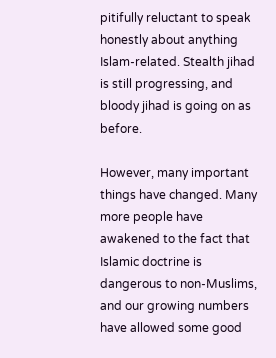pitifully reluctant to speak honestly about anything Islam-related. Stealth jihad is still progressing, and bloody jihad is going on as before.

However, many important things have changed. Many more people have awakened to the fact that Islamic doctrine is dangerous to non-Muslims, and our growing numbers have allowed some good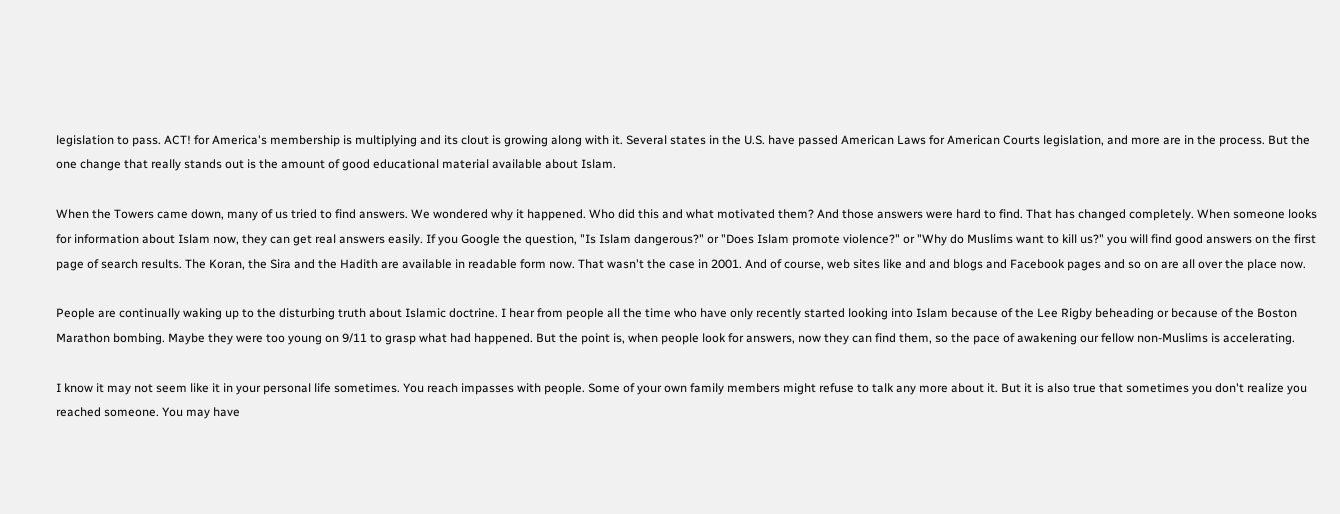legislation to pass. ACT! for America's membership is multiplying and its clout is growing along with it. Several states in the U.S. have passed American Laws for American Courts legislation, and more are in the process. But the one change that really stands out is the amount of good educational material available about Islam.

When the Towers came down, many of us tried to find answers. We wondered why it happened. Who did this and what motivated them? And those answers were hard to find. That has changed completely. When someone looks for information about Islam now, they can get real answers easily. If you Google the question, "Is Islam dangerous?" or "Does Islam promote violence?" or "Why do Muslims want to kill us?" you will find good answers on the first page of search results. The Koran, the Sira and the Hadith are available in readable form now. That wasn't the case in 2001. And of course, web sites like and and blogs and Facebook pages and so on are all over the place now.

People are continually waking up to the disturbing truth about Islamic doctrine. I hear from people all the time who have only recently started looking into Islam because of the Lee Rigby beheading or because of the Boston Marathon bombing. Maybe they were too young on 9/11 to grasp what had happened. But the point is, when people look for answers, now they can find them, so the pace of awakening our fellow non-Muslims is accelerating.

I know it may not seem like it in your personal life sometimes. You reach impasses with people. Some of your own family members might refuse to talk any more about it. But it is also true that sometimes you don't realize you reached someone. You may have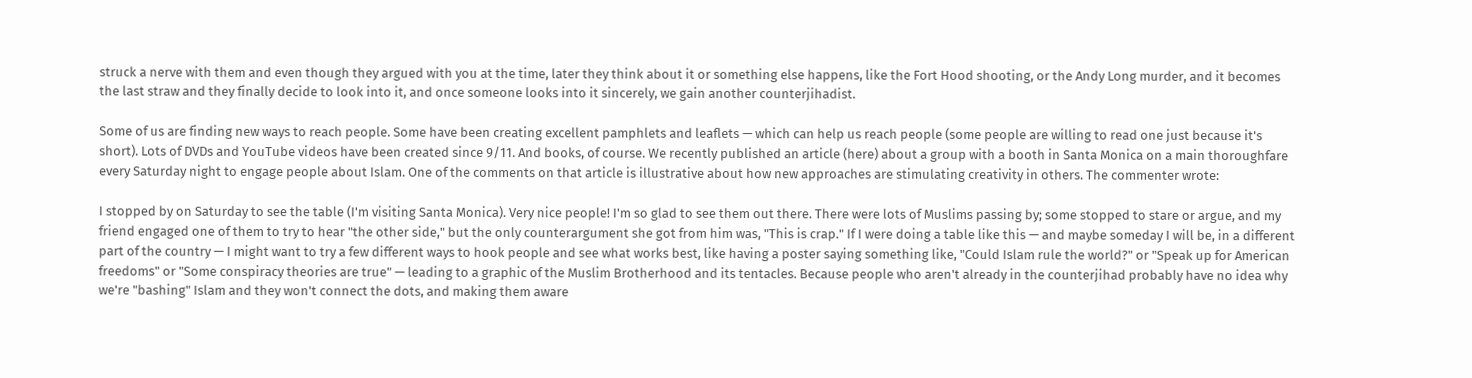struck a nerve with them and even though they argued with you at the time, later they think about it or something else happens, like the Fort Hood shooting, or the Andy Long murder, and it becomes the last straw and they finally decide to look into it, and once someone looks into it sincerely, we gain another counterjihadist.

Some of us are finding new ways to reach people. Some have been creating excellent pamphlets and leaflets — which can help us reach people (some people are willing to read one just because it's short). Lots of DVDs and YouTube videos have been created since 9/11. And books, of course. We recently published an article (here) about a group with a booth in Santa Monica on a main thoroughfare every Saturday night to engage people about Islam. One of the comments on that article is illustrative about how new approaches are stimulating creativity in others. The commenter wrote:

I stopped by on Saturday to see the table (I'm visiting Santa Monica). Very nice people! I'm so glad to see them out there. There were lots of Muslims passing by; some stopped to stare or argue, and my friend engaged one of them to try to hear "the other side," but the only counterargument she got from him was, "This is crap." If I were doing a table like this — and maybe someday I will be, in a different part of the country — I might want to try a few different ways to hook people and see what works best, like having a poster saying something like, "Could Islam rule the world?" or "Speak up for American freedoms" or "Some conspiracy theories are true" — leading to a graphic of the Muslim Brotherhood and its tentacles. Because people who aren't already in the counterjihad probably have no idea why we're "bashing" Islam and they won't connect the dots, and making them aware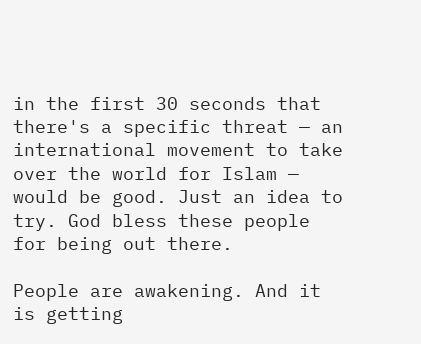in the first 30 seconds that there's a specific threat — an international movement to take over the world for Islam — would be good. Just an idea to try. God bless these people for being out there.

People are awakening. And it is getting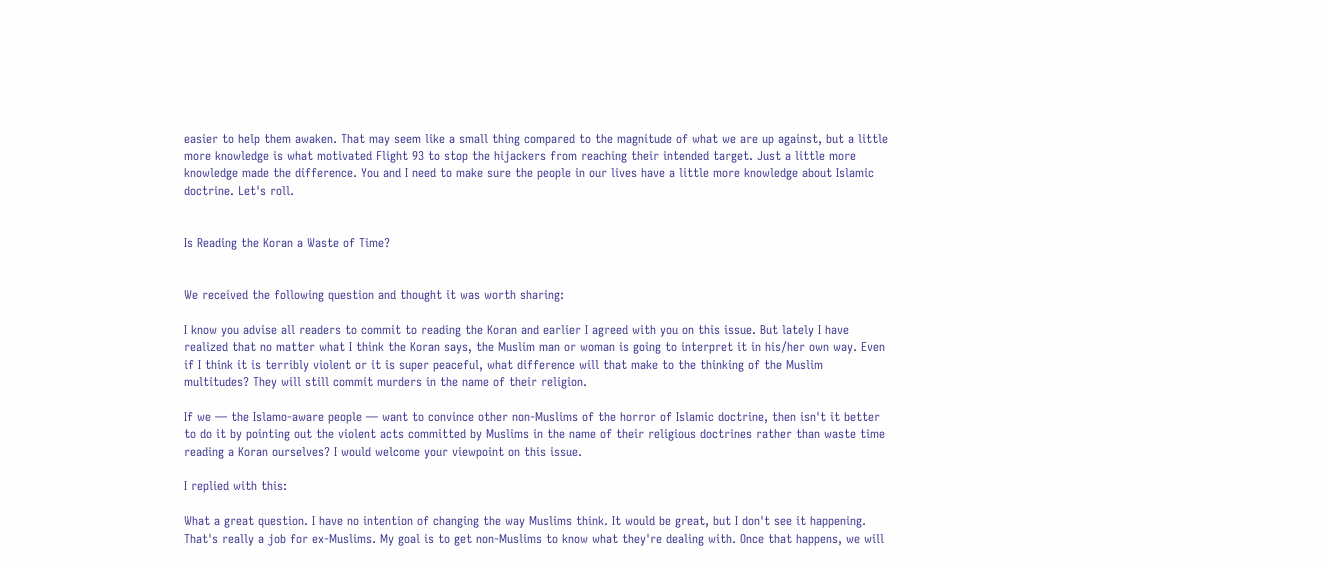easier to help them awaken. That may seem like a small thing compared to the magnitude of what we are up against, but a little more knowledge is what motivated Flight 93 to stop the hijackers from reaching their intended target. Just a little more knowledge made the difference. You and I need to make sure the people in our lives have a little more knowledge about Islamic doctrine. Let's roll.


Is Reading the Koran a Waste of Time?


We received the following question and thought it was worth sharing:

I know you advise all readers to commit to reading the Koran and earlier I agreed with you on this issue. But lately I have realized that no matter what I think the Koran says, the Muslim man or woman is going to interpret it in his/her own way. Even if I think it is terribly violent or it is super peaceful, what difference will that make to the thinking of the Muslim multitudes? They will still commit murders in the name of their religion.

If we — the Islamo-aware people — want to convince other non-Muslims of the horror of Islamic doctrine, then isn't it better to do it by pointing out the violent acts committed by Muslims in the name of their religious doctrines rather than waste time reading a Koran ourselves? I would welcome your viewpoint on this issue.

I replied with this:

What a great question. I have no intention of changing the way Muslims think. It would be great, but I don't see it happening. That's really a job for ex-Muslims. My goal is to get non-Muslims to know what they're dealing with. Once that happens, we will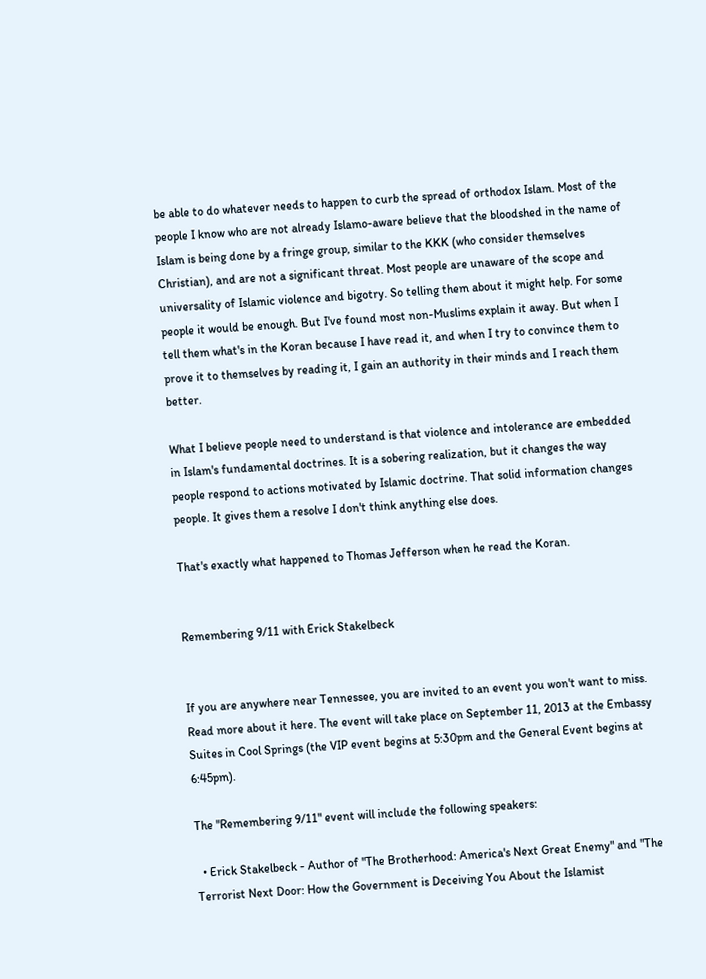be able to do whatever needs to happen to curb the spread of orthodox Islam. Most of the people I know who are not already Islamo-aware believe that the bloodshed in the name of Islam is being done by a fringe group, similar to the KKK (who consider themselves Christian), and are not a significant threat. Most people are unaware of the scope and universality of Islamic violence and bigotry. So telling them about it might help. For some people it would be enough. But I've found most non-Muslims explain it away. But when I tell them what's in the Koran because I have read it, and when I try to convince them to prove it to themselves by reading it, I gain an authority in their minds and I reach them better.

What I believe people need to understand is that violence and intolerance are embedded in Islam's fundamental doctrines. It is a sobering realization, but it changes the way people respond to actions motivated by Islamic doctrine. That solid information changes people. It gives them a resolve I don't think anything else does.

That's exactly what happened to Thomas Jefferson when he read the Koran.


Remembering 9/11 with Erick Stakelbeck


If you are anywhere near Tennessee, you are invited to an event you won't want to miss. Read more about it here. The event will take place on September 11, 2013 at the Embassy Suites in Cool Springs (the VIP event begins at 5:30pm and the General Event begins at 6:45pm).

The "Remembering 9/11" event will include the following speakers:

  • Erick Stakelbeck - Author of "The Brotherhood: America's Next Great Enemy" and "The Terrorist Next Door: How the Government is Deceiving You About the Islamist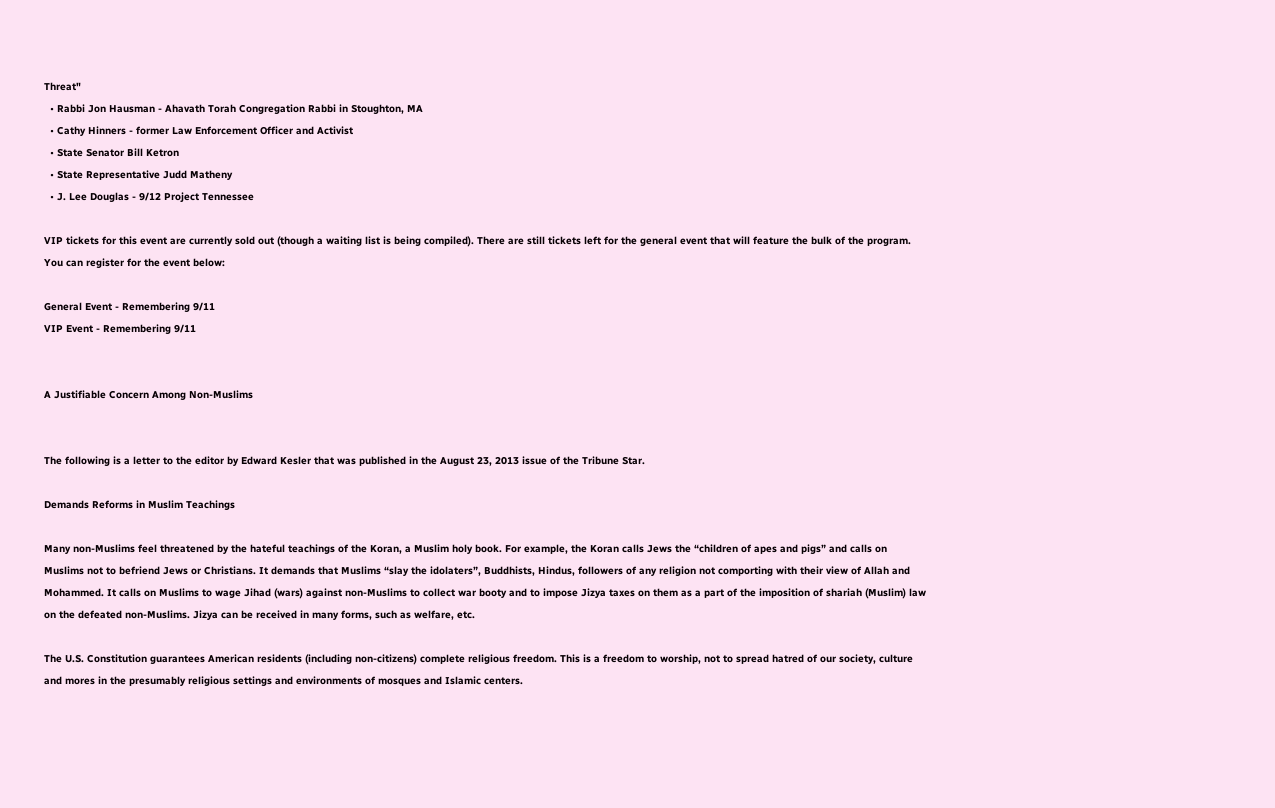Threat"
  • Rabbi Jon Hausman - Ahavath Torah Congregation Rabbi in Stoughton, MA
  • Cathy Hinners - former Law Enforcement Officer and Activist
  • State Senator Bill Ketron
  • State Representative Judd Matheny
  • J. Lee Douglas - 9/12 Project Tennessee

VIP tickets for this event are currently sold out (though a waiting list is being compiled). There are still tickets left for the general event that will feature the bulk of the program. You can register for the event below:

General Event - Remembering 9/11
VIP Event - Remembering 9/11


A Justifiable Concern Among Non-Muslims


The following is a letter to the editor by Edward Kesler that was published in the August 23, 2013 issue of the Tribune Star.

Demands Reforms in Muslim Teachings

Many non-Muslims feel threatened by the hateful teachings of the Koran, a Muslim holy book. For example, the Koran calls Jews the “children of apes and pigs” and calls on Muslims not to befriend Jews or Christians. It demands that Muslims “slay the idolaters”, Buddhists, Hindus, followers of any religion not comporting with their view of Allah and Mohammed. It calls on Muslims to wage Jihad (wars) against non-Muslims to collect war booty and to impose Jizya taxes on them as a part of the imposition of shariah (Muslim) law on the defeated non-Muslims. Jizya can be received in many forms, such as welfare, etc.

The U.S. Constitution guarantees American residents (including non-citizens) complete religious freedom. This is a freedom to worship, not to spread hatred of our society, culture and mores in the presumably religious settings and environments of mosques and Islamic centers.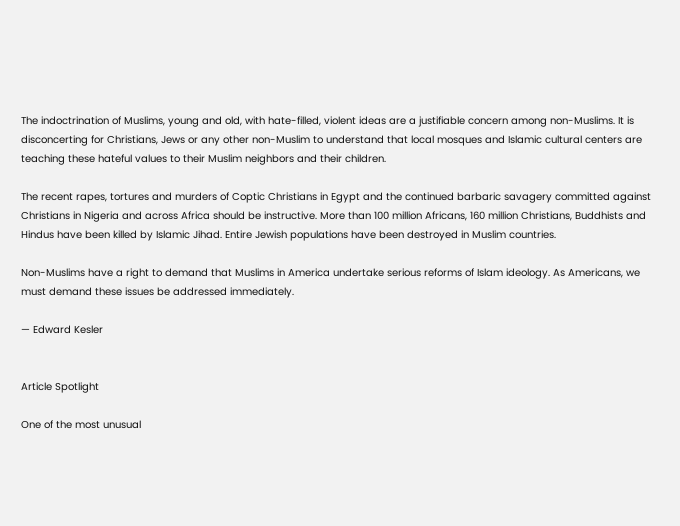The indoctrination of Muslims, young and old, with hate-filled, violent ideas are a justifiable concern among non-Muslims. It is disconcerting for Christians, Jews or any other non-Muslim to understand that local mosques and Islamic cultural centers are teaching these hateful values to their Muslim neighbors and their children.

The recent rapes, tortures and murders of Coptic Christians in Egypt and the continued barbaric savagery committed against Christians in Nigeria and across Africa should be instructive. More than 100 million Africans, 160 million Christians, Buddhists and Hindus have been killed by Islamic Jihad. Entire Jewish populations have been destroyed in Muslim countries.

Non-Muslims have a right to demand that Muslims in America undertake serious reforms of Islam ideology. As Americans, we must demand these issues be addressed immediately.

— Edward Kesler


Article Spotlight

One of the most unusual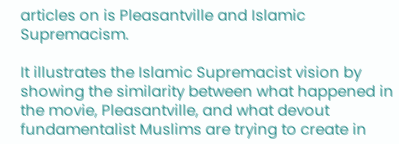articles on is Pleasantville and Islamic Supremacism.

It illustrates the Islamic Supremacist vision by showing the similarity between what happened in the movie, Pleasantville, and what devout fundamentalist Muslims are trying to create in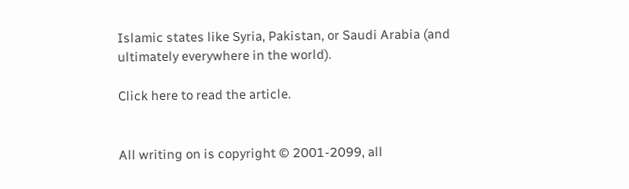Islamic states like Syria, Pakistan, or Saudi Arabia (and ultimately everywhere in the world).

Click here to read the article.


All writing on is copyright © 2001-2099, all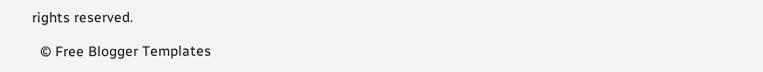rights reserved.

  © Free Blogger Templates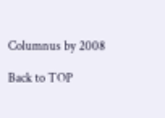Columnus by 2008

Back to TOP